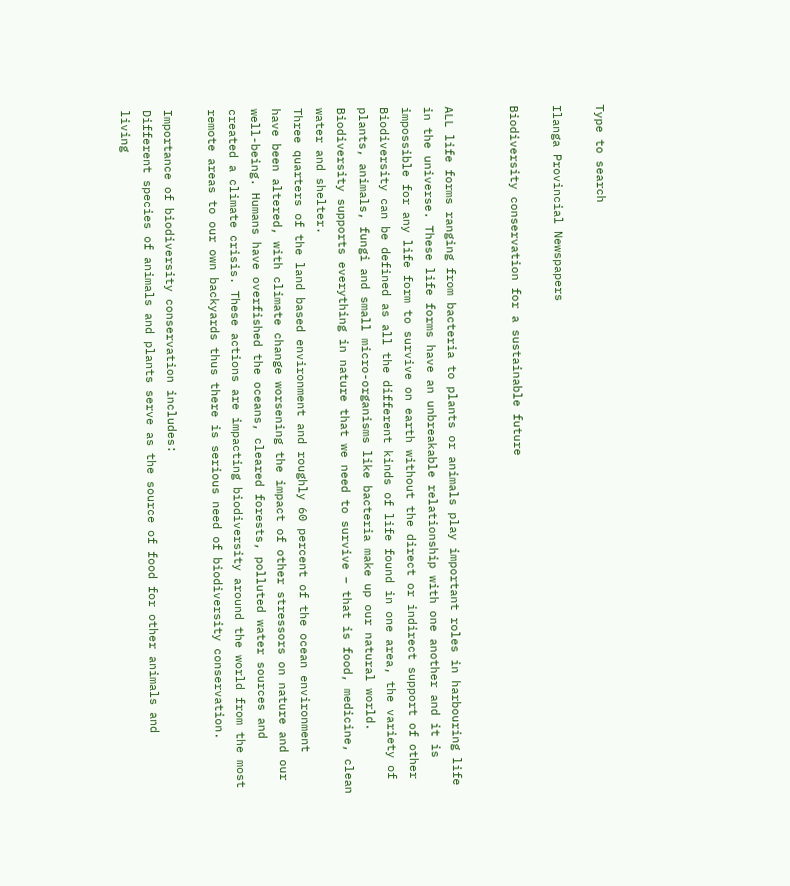Type to search

Ilanga Provincial Newspapers

Biodiversity conservation for a sustainable future


ALL life forms ranging from bacteria to plants or animals play important roles in harbouring life
in the universe. These life forms have an unbreakable relationship with one another and it is
impossible for any life form to survive on earth without the direct or indirect support of other
Biodiversity can be defined as all the different kinds of life found in one area, the variety of
plants, animals, fungi and small micro-organisms like bacteria make up our natural world.
Biodiversity supports everything in nature that we need to survive – that is food, medicine, clean
water and shelter.
Three quarters of the land based environment and roughly 60 percent of the ocean environment
have been altered, with climate change worsening the impact of other stressors on nature and our
well-being. Humans have overfished the oceans, cleared forests, polluted water sources and
created a climate crisis. These actions are impacting biodiversity around the world from the most
remote areas to our own backyards thus there is serious need of biodiversity conservation.

Importance of biodiversity conservation includes:
Different species of animals and plants serve as the source of food for other animals and
living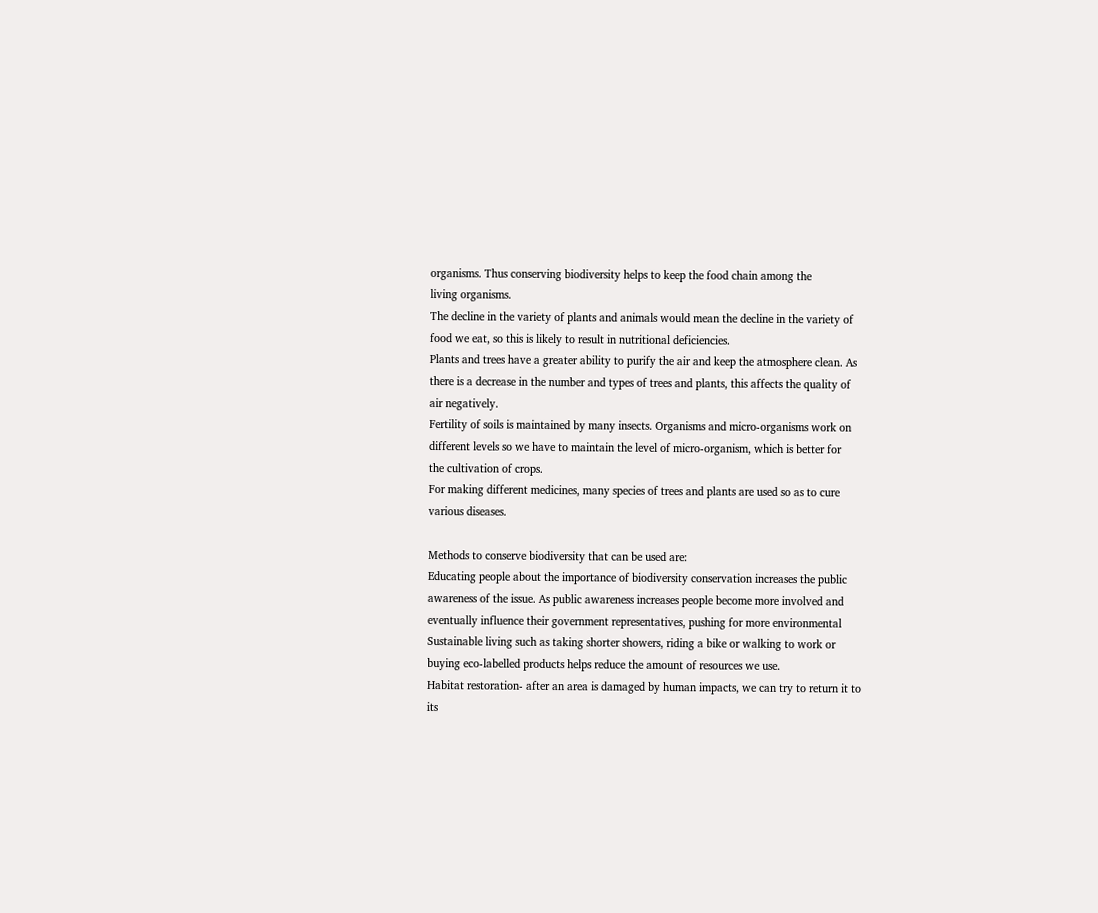organisms. Thus conserving biodiversity helps to keep the food chain among the
living organisms.
The decline in the variety of plants and animals would mean the decline in the variety of
food we eat, so this is likely to result in nutritional deficiencies.
Plants and trees have a greater ability to purify the air and keep the atmosphere clean. As
there is a decrease in the number and types of trees and plants, this affects the quality of
air negatively.
Fertility of soils is maintained by many insects. Organisms and micro-organisms work on
different levels so we have to maintain the level of micro-organism, which is better for
the cultivation of crops.
For making different medicines, many species of trees and plants are used so as to cure
various diseases.

Methods to conserve biodiversity that can be used are:
Educating people about the importance of biodiversity conservation increases the public
awareness of the issue. As public awareness increases people become more involved and
eventually influence their government representatives, pushing for more environmental
Sustainable living such as taking shorter showers, riding a bike or walking to work or
buying eco-labelled products helps reduce the amount of resources we use.
Habitat restoration- after an area is damaged by human impacts, we can try to return it to
its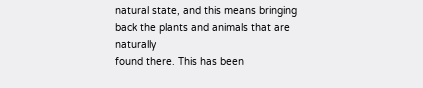natural state, and this means bringing back the plants and animals that are naturally
found there. This has been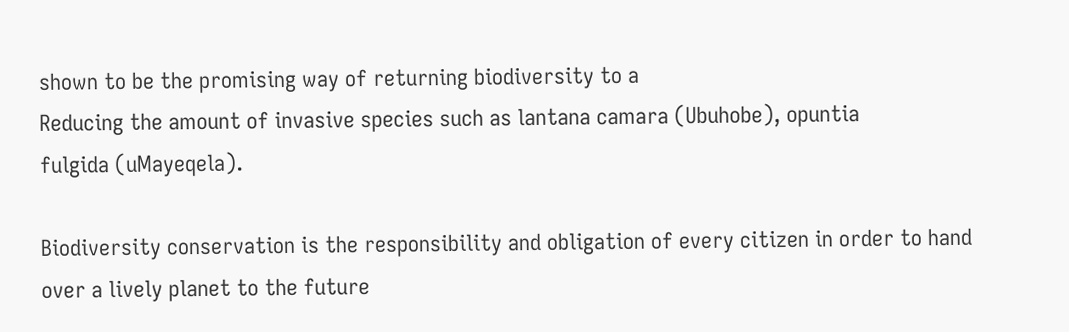shown to be the promising way of returning biodiversity to a
Reducing the amount of invasive species such as lantana camara (Ubuhobe), opuntia
fulgida (uMayeqela).

Biodiversity conservation is the responsibility and obligation of every citizen in order to hand
over a lively planet to the future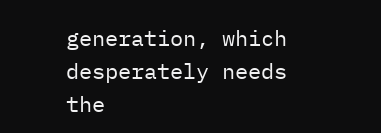generation, which desperately needs the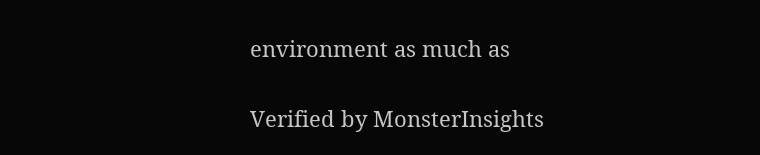environment as much as

Verified by MonsterInsights